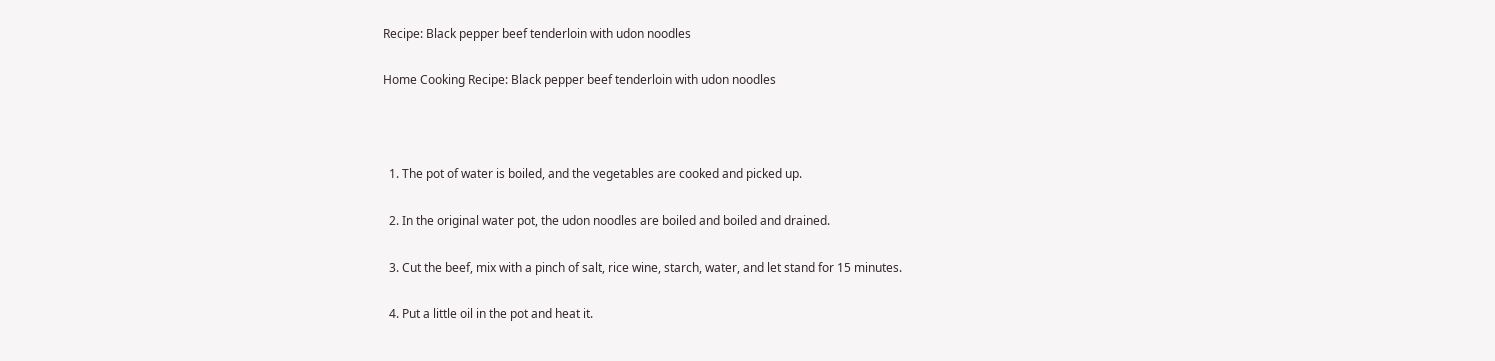Recipe: Black pepper beef tenderloin with udon noodles

Home Cooking Recipe: Black pepper beef tenderloin with udon noodles



  1. The pot of water is boiled, and the vegetables are cooked and picked up.

  2. In the original water pot, the udon noodles are boiled and boiled and drained.

  3. Cut the beef, mix with a pinch of salt, rice wine, starch, water, and let stand for 15 minutes.

  4. Put a little oil in the pot and heat it.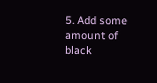5. Add some amount of black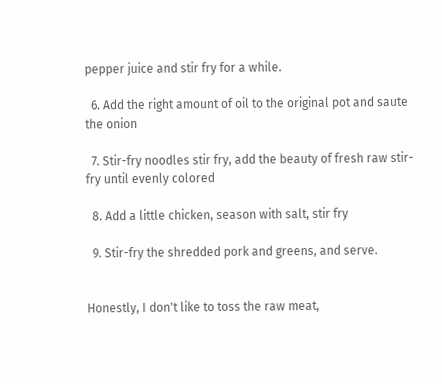pepper juice and stir fry for a while.

  6. Add the right amount of oil to the original pot and saute the onion

  7. Stir-fry noodles stir fry, add the beauty of fresh raw stir-fry until evenly colored

  8. Add a little chicken, season with salt, stir fry

  9. Stir-fry the shredded pork and greens, and serve.


Honestly, I don't like to toss the raw meat,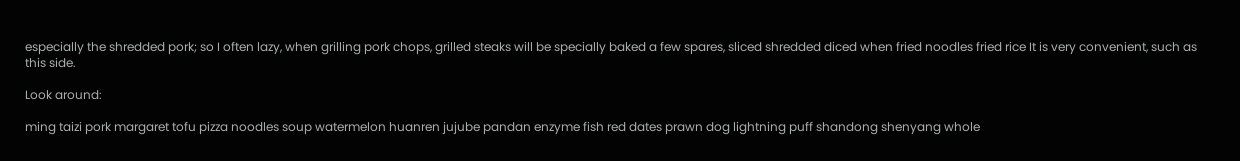especially the shredded pork; so I often lazy, when grilling pork chops, grilled steaks will be specially baked a few spares, sliced shredded diced when fried noodles fried rice It is very convenient, such as this side.

Look around:

ming taizi pork margaret tofu pizza noodles soup watermelon huanren jujube pandan enzyme fish red dates prawn dog lightning puff shandong shenyang whole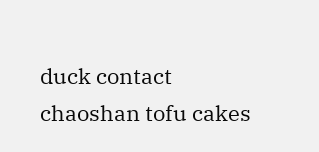duck contact chaoshan tofu cakes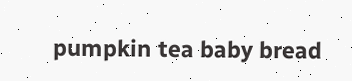pumpkin tea baby bread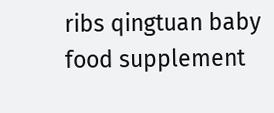ribs qingtuan baby food supplement